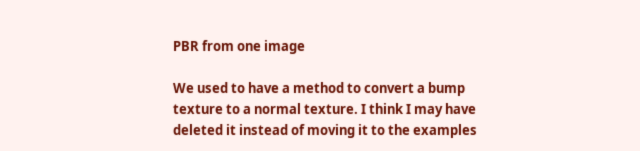PBR from one image

We used to have a method to convert a bump texture to a normal texture. I think I may have deleted it instead of moving it to the examples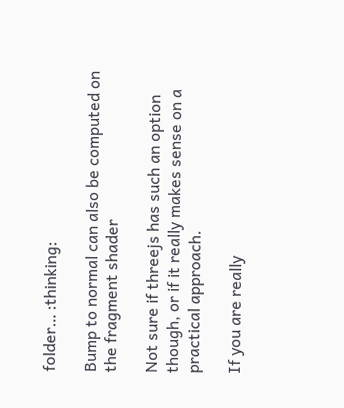folder… :thinking:

Bump to normal can also be computed on the fragment shader

Not sure if threejs has such an option though, or if it really makes sense on a practical approach.

If you are really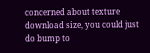concerned about texture download size, you could just do bump to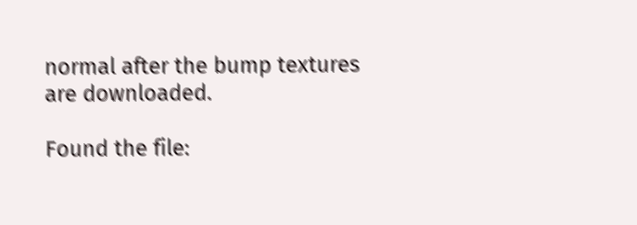normal after the bump textures are downloaded.

Found the file: